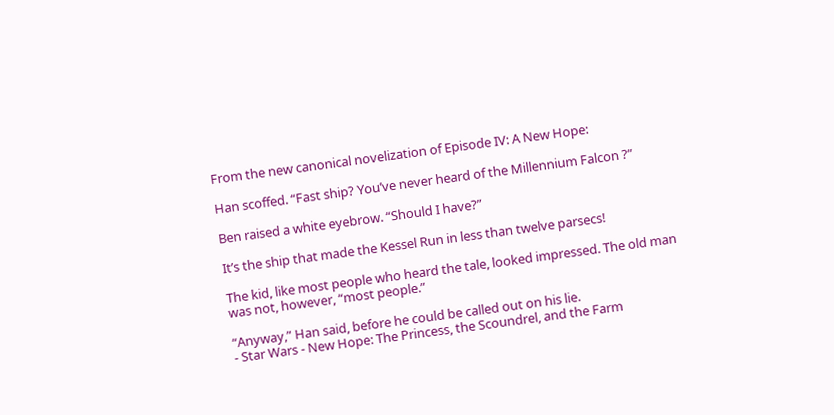From the new canonical novelization of Episode IV: A New Hope:

Han scoffed. “Fast ship? You’ve never heard of the Millennium Falcon ?”

Ben raised a white eyebrow. “Should I have?”

It’s the ship that made the Kessel Run in less than twelve parsecs!

The kid, like most people who heard the tale, looked impressed. The old man was not, however, “most people.”

“Anyway,” Han said, before he could be called out on his lie.
- Star Wars - New Hope: The Princess, the Scoundrel, and the Farm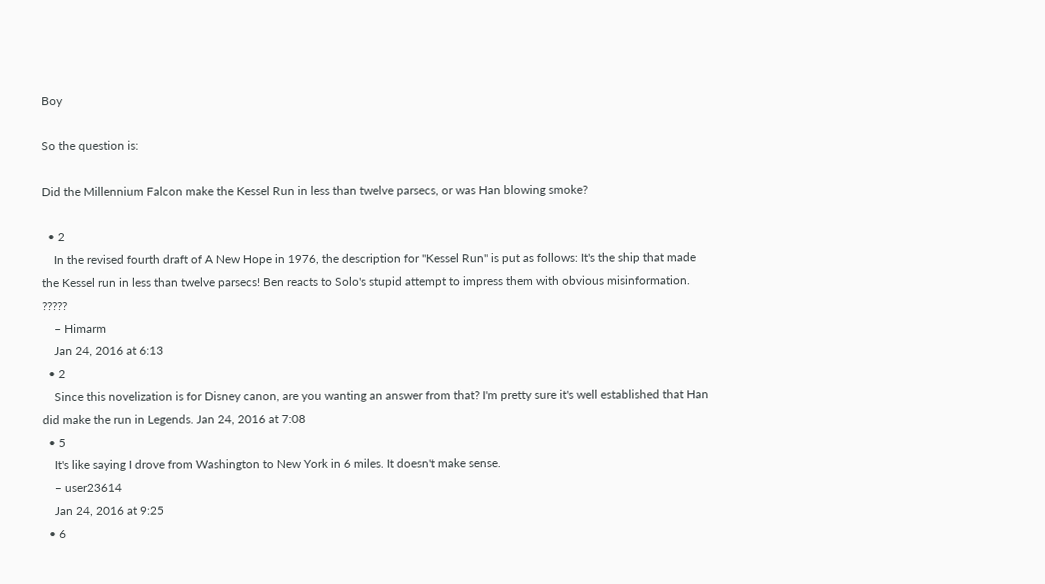Boy

So the question is:

Did the Millennium Falcon make the Kessel Run in less than twelve parsecs, or was Han blowing smoke?

  • 2
    In the revised fourth draft of A New Hope in 1976, the description for "Kessel Run" is put as follows: It's the ship that made the Kessel run in less than twelve parsecs! Ben reacts to Solo's stupid attempt to impress them with obvious misinformation. ?????
    – Himarm
    Jan 24, 2016 at 6:13
  • 2
    Since this novelization is for Disney canon, are you wanting an answer from that? I'm pretty sure it's well established that Han did make the run in Legends. Jan 24, 2016 at 7:08
  • 5
    It's like saying I drove from Washington to New York in 6 miles. It doesn't make sense.
    – user23614
    Jan 24, 2016 at 9:25
  • 6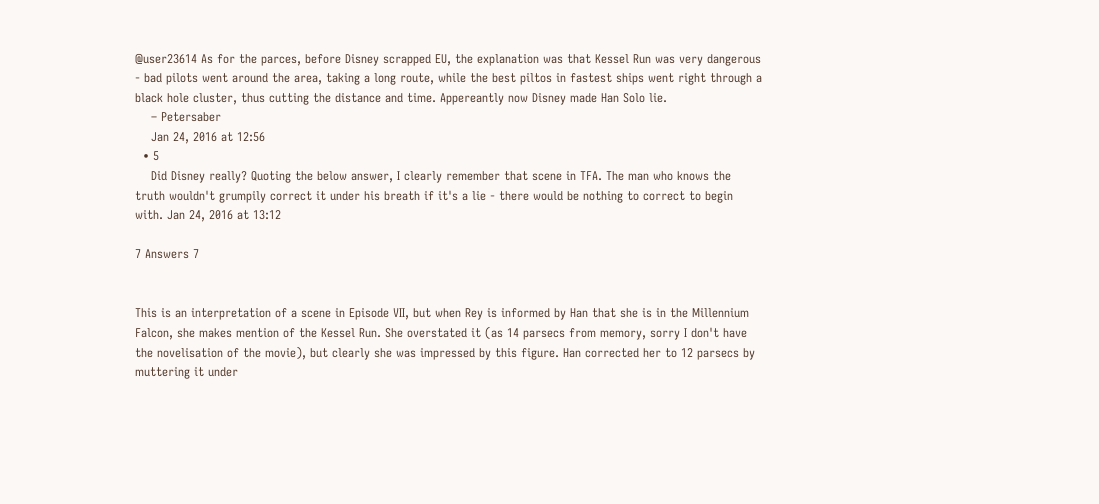@user23614 As for the parces, before Disney scrapped EU, the explanation was that Kessel Run was very dangerous - bad pilots went around the area, taking a long route, while the best piltos in fastest ships went right through a black hole cluster, thus cutting the distance and time. Appereantly now Disney made Han Solo lie.
    – Petersaber
    Jan 24, 2016 at 12:56
  • 5
    Did Disney really? Quoting the below answer, I clearly remember that scene in TFA. The man who knows the truth wouldn't grumpily correct it under his breath if it's a lie - there would be nothing to correct to begin with. Jan 24, 2016 at 13:12

7 Answers 7


This is an interpretation of a scene in Episode VII, but when Rey is informed by Han that she is in the Millennium Falcon, she makes mention of the Kessel Run. She overstated it (as 14 parsecs from memory, sorry I don't have the novelisation of the movie), but clearly she was impressed by this figure. Han corrected her to 12 parsecs by muttering it under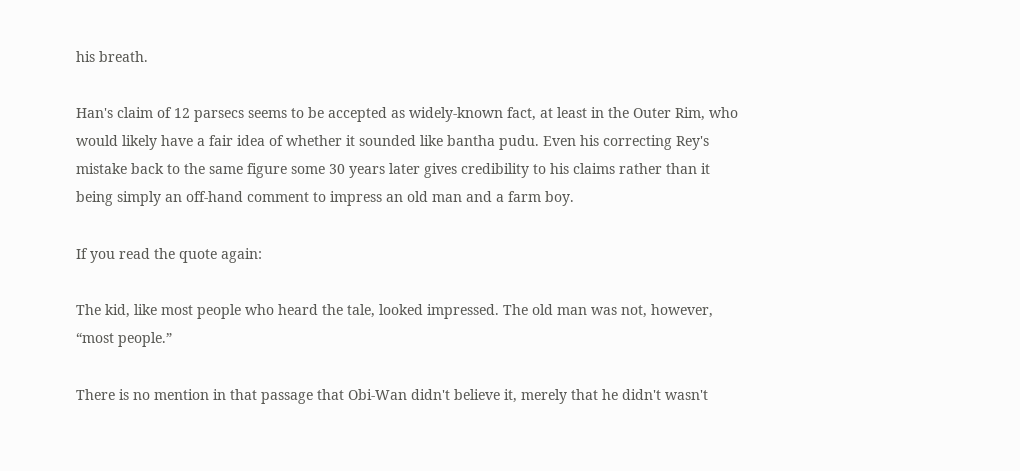his breath.

Han's claim of 12 parsecs seems to be accepted as widely-known fact, at least in the Outer Rim, who would likely have a fair idea of whether it sounded like bantha pudu. Even his correcting Rey's mistake back to the same figure some 30 years later gives credibility to his claims rather than it being simply an off-hand comment to impress an old man and a farm boy.

If you read the quote again:

The kid, like most people who heard the tale, looked impressed. The old man was not, however, “most people.”

There is no mention in that passage that Obi-Wan didn't believe it, merely that he didn't wasn't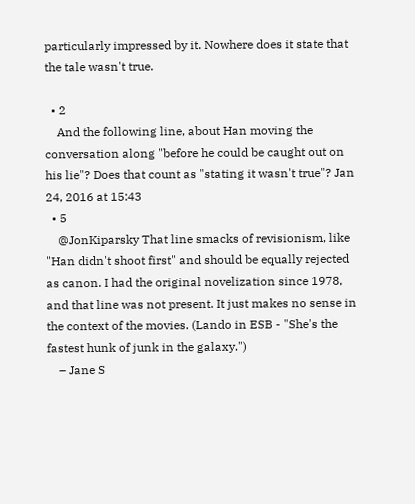particularly impressed by it. Nowhere does it state that the tale wasn't true.

  • 2
    And the following line, about Han moving the conversation along "before he could be caught out on his lie"? Does that count as "stating it wasn't true"? Jan 24, 2016 at 15:43
  • 5
    @JonKiparsky That line smacks of revisionism, like "Han didn't shoot first" and should be equally rejected as canon. I had the original novelization since 1978, and that line was not present. It just makes no sense in the context of the movies. (Lando in ESB - "She's the fastest hunk of junk in the galaxy.")
    – Jane S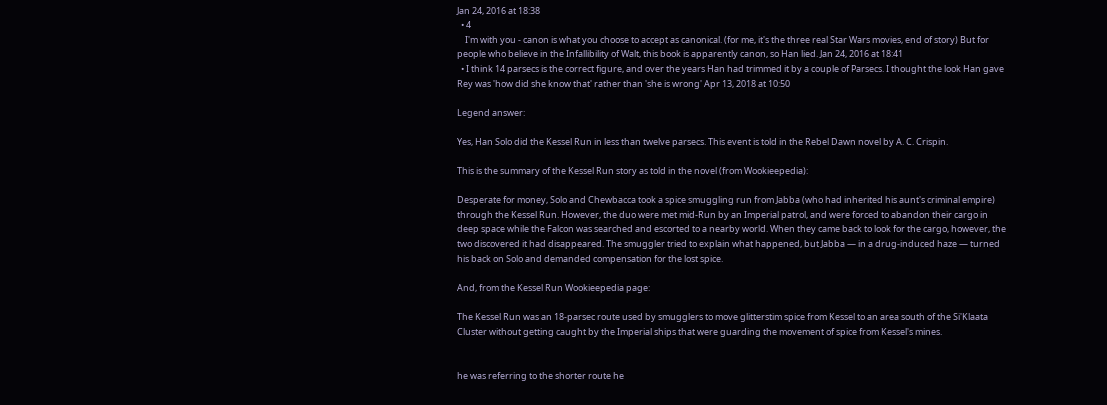Jan 24, 2016 at 18:38
  • 4
    I'm with you - canon is what you choose to accept as canonical. (for me, it's the three real Star Wars movies, end of story) But for people who believe in the Infallibility of Walt, this book is apparently canon, so Han lied. Jan 24, 2016 at 18:41
  • I think 14 parsecs is the correct figure, and over the years Han had trimmed it by a couple of Parsecs. I thought the look Han gave Rey was 'how did she know that' rather than 'she is wrong' Apr 13, 2018 at 10:50

Legend answer:

Yes, Han Solo did the Kessel Run in less than twelve parsecs. This event is told in the Rebel Dawn novel by A. C. Crispin.

This is the summary of the Kessel Run story as told in the novel (from Wookieepedia):

Desperate for money, Solo and Chewbacca took a spice smuggling run from Jabba (who had inherited his aunt's criminal empire) through the Kessel Run. However, the duo were met mid-Run by an Imperial patrol, and were forced to abandon their cargo in deep space while the Falcon was searched and escorted to a nearby world. When they came back to look for the cargo, however, the two discovered it had disappeared. The smuggler tried to explain what happened, but Jabba — in a drug-induced haze — turned his back on Solo and demanded compensation for the lost spice.

And, from the Kessel Run Wookieepedia page:

The Kessel Run was an 18-parsec route used by smugglers to move glitterstim spice from Kessel to an area south of the Si'Klaata Cluster without getting caught by the Imperial ships that were guarding the movement of spice from Kessel's mines.


he was referring to the shorter route he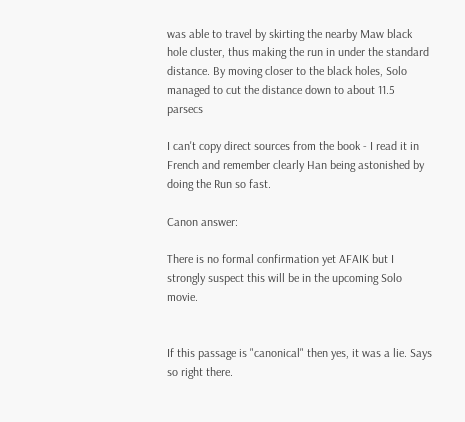was able to travel by skirting the nearby Maw black hole cluster, thus making the run in under the standard distance. By moving closer to the black holes, Solo managed to cut the distance down to about 11.5 parsecs

I can't copy direct sources from the book - I read it in French and remember clearly Han being astonished by doing the Run so fast.

Canon answer:

There is no formal confirmation yet AFAIK but I strongly suspect this will be in the upcoming Solo movie.


If this passage is "canonical" then yes, it was a lie. Says so right there.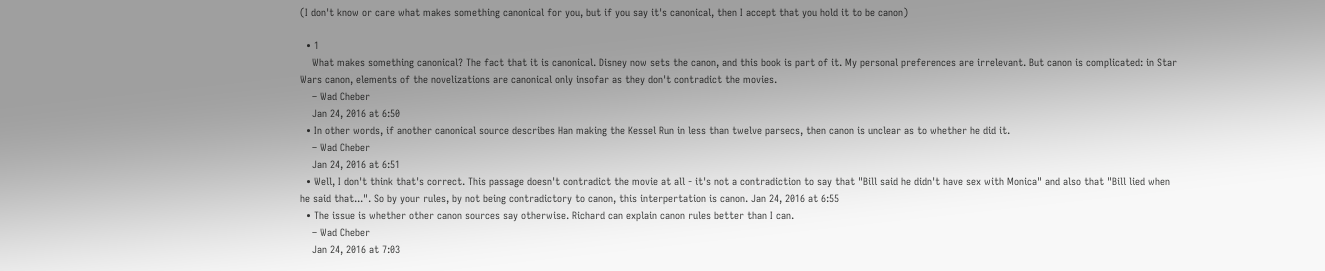(I don't know or care what makes something canonical for you, but if you say it's canonical, then I accept that you hold it to be canon)

  • 1
    What makes something canonical? The fact that it is canonical. Disney now sets the canon, and this book is part of it. My personal preferences are irrelevant. But canon is complicated: in Star Wars canon, elements of the novelizations are canonical only insofar as they don't contradict the movies.
    – Wad Cheber
    Jan 24, 2016 at 6:50
  • In other words, if another canonical source describes Han making the Kessel Run in less than twelve parsecs, then canon is unclear as to whether he did it.
    – Wad Cheber
    Jan 24, 2016 at 6:51
  • Well, I don't think that's correct. This passage doesn't contradict the movie at all - it's not a contradiction to say that "Bill said he didn't have sex with Monica" and also that "Bill lied when he said that...". So by your rules, by not being contradictory to canon, this interpertation is canon. Jan 24, 2016 at 6:55
  • The issue is whether other canon sources say otherwise. Richard can explain canon rules better than I can.
    – Wad Cheber
    Jan 24, 2016 at 7:03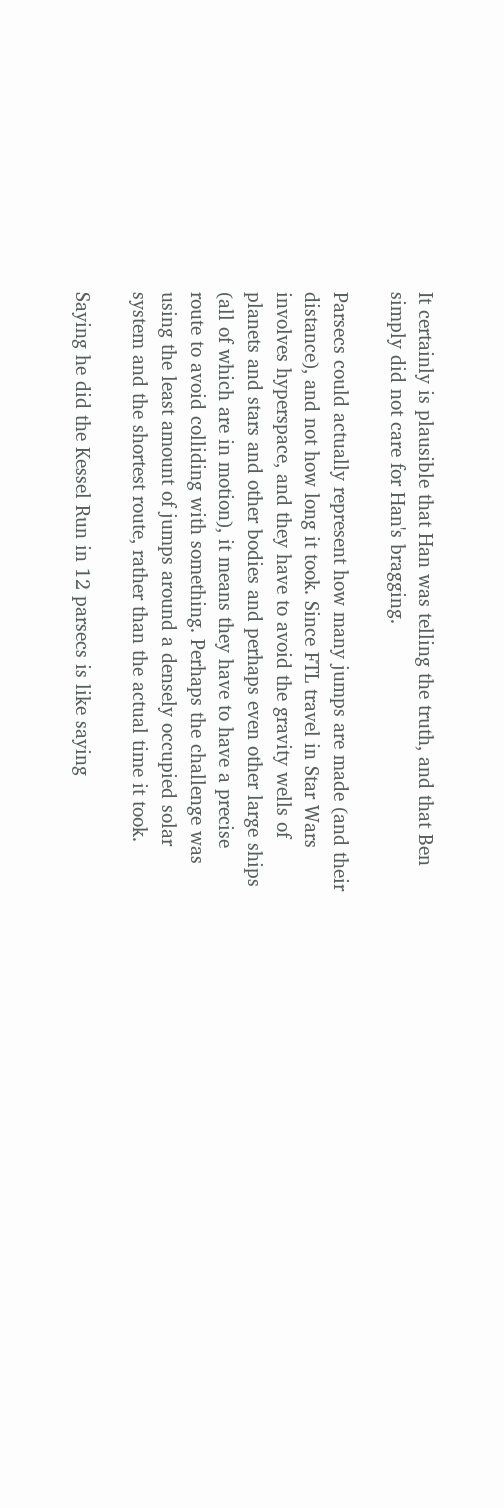It certainly is plausible that Han was telling the truth, and that Ben simply did not care for Han's bragging.

Parsecs could actually represent how many jumps are made (and their distance), and not how long it took. Since FTL travel in Star Wars involves hyperspace, and they have to avoid the gravity wells of planets and stars and other bodies and perhaps even other large ships (all of which are in motion), it means they have to have a precise route to avoid colliding with something. Perhaps the challenge was using the least amount of jumps around a densely occupied solar system and the shortest route, rather than the actual time it took.

Saying he did the Kessel Run in 12 parsecs is like saying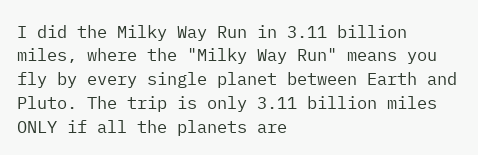I did the Milky Way Run in 3.11 billion miles, where the "Milky Way Run" means you fly by every single planet between Earth and Pluto. The trip is only 3.11 billion miles ONLY if all the planets are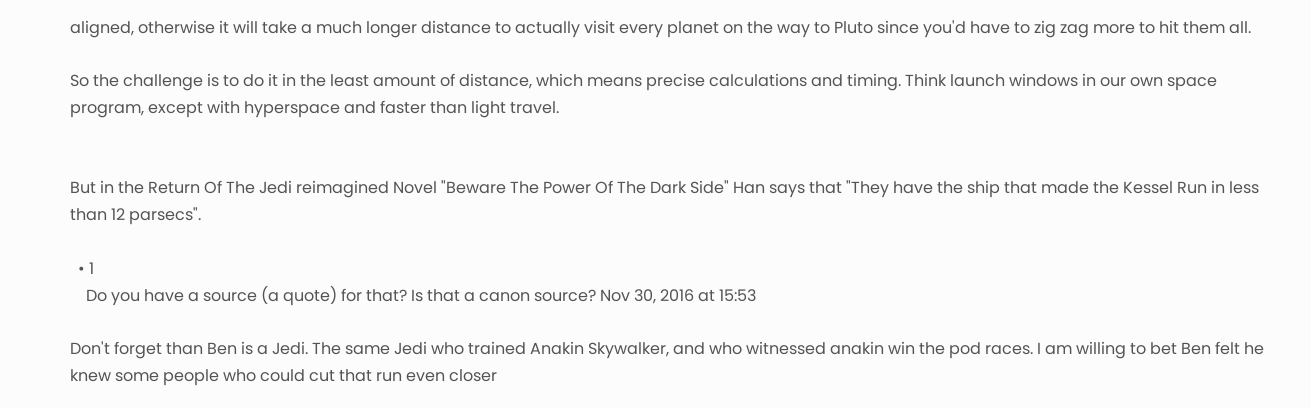aligned, otherwise it will take a much longer distance to actually visit every planet on the way to Pluto since you'd have to zig zag more to hit them all.

So the challenge is to do it in the least amount of distance, which means precise calculations and timing. Think launch windows in our own space program, except with hyperspace and faster than light travel.


But in the Return Of The Jedi reimagined Novel "Beware The Power Of The Dark Side" Han says that "They have the ship that made the Kessel Run in less than 12 parsecs".

  • 1
    Do you have a source (a quote) for that? Is that a canon source? Nov 30, 2016 at 15:53

Don't forget than Ben is a Jedi. The same Jedi who trained Anakin Skywalker, and who witnessed anakin win the pod races. I am willing to bet Ben felt he knew some people who could cut that run even closer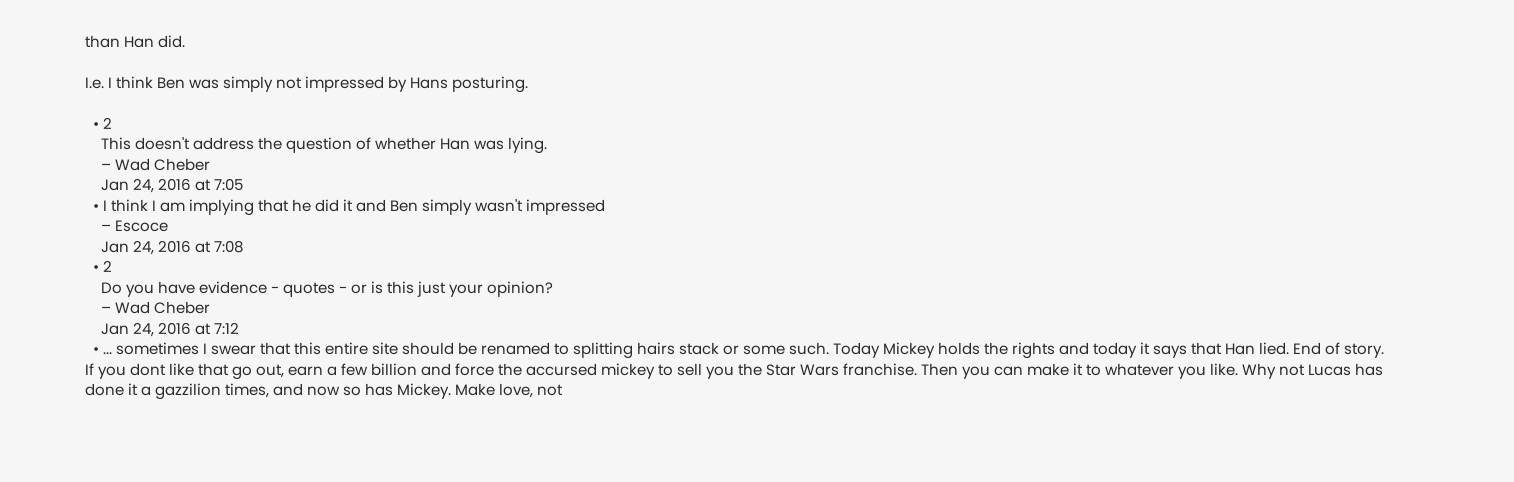than Han did.

I.e. I think Ben was simply not impressed by Hans posturing.

  • 2
    This doesn't address the question of whether Han was lying.
    – Wad Cheber
    Jan 24, 2016 at 7:05
  • I think I am implying that he did it and Ben simply wasn't impressed
    – Escoce
    Jan 24, 2016 at 7:08
  • 2
    Do you have evidence - quotes - or is this just your opinion?
    – Wad Cheber
    Jan 24, 2016 at 7:12
  • ... sometimes I swear that this entire site should be renamed to splitting hairs stack or some such. Today Mickey holds the rights and today it says that Han lied. End of story. If you dont like that go out, earn a few billion and force the accursed mickey to sell you the Star Wars franchise. Then you can make it to whatever you like. Why not Lucas has done it a gazzilion times, and now so has Mickey. Make love, not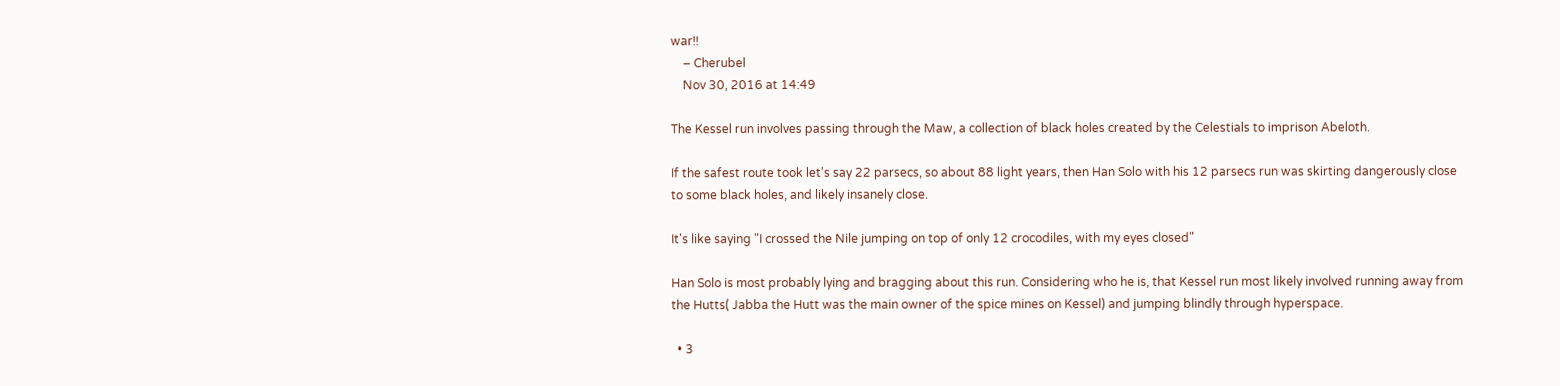war!!
    – Cherubel
    Nov 30, 2016 at 14:49

The Kessel run involves passing through the Maw, a collection of black holes created by the Celestials to imprison Abeloth.

If the safest route took let's say 22 parsecs, so about 88 light years, then Han Solo with his 12 parsecs run was skirting dangerously close to some black holes, and likely insanely close.

It's like saying "I crossed the Nile jumping on top of only 12 crocodiles, with my eyes closed"

Han Solo is most probably lying and bragging about this run. Considering who he is, that Kessel run most likely involved running away from the Hutts( Jabba the Hutt was the main owner of the spice mines on Kessel) and jumping blindly through hyperspace.

  • 3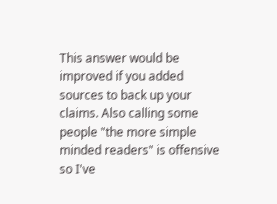This answer would be improved if you added sources to back up your claims. Also calling some people "the more simple minded readers" is offensive so I've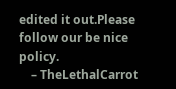edited it out.Please follow our be nice policy.
    – TheLethalCarrot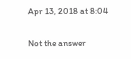Apr 13, 2018 at 8:04

Not the answer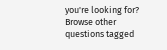you're looking for? Browse other questions tagged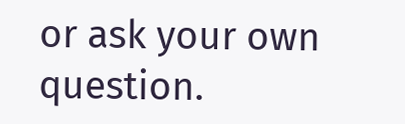or ask your own question.